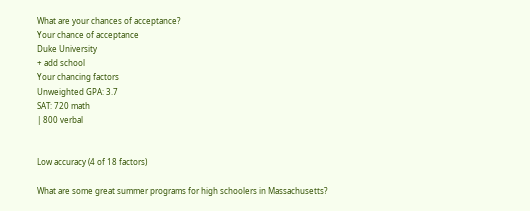What are your chances of acceptance?
Your chance of acceptance
Duke University
+ add school
Your chancing factors
Unweighted GPA: 3.7
SAT: 720 math
| 800 verbal


Low accuracy (4 of 18 factors)

What are some great summer programs for high schoolers in Massachusetts?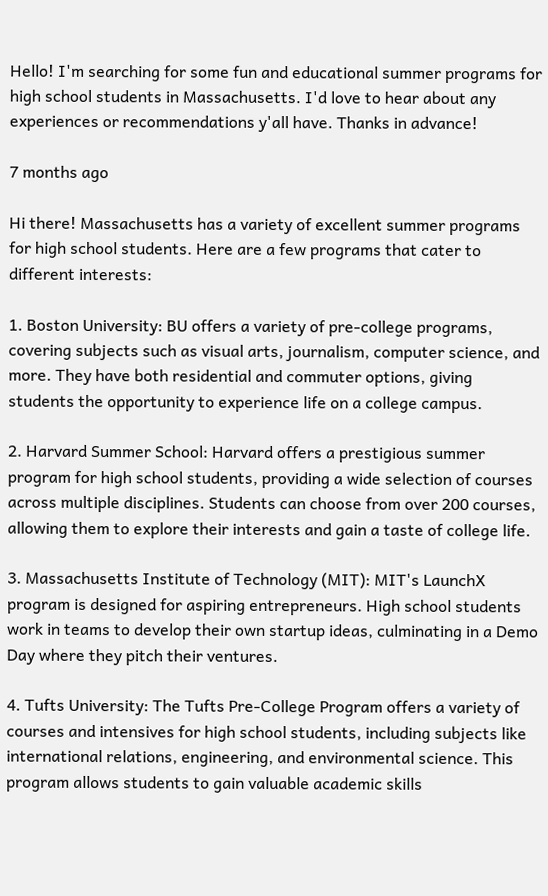Hello! I'm searching for some fun and educational summer programs for high school students in Massachusetts. I'd love to hear about any experiences or recommendations y'all have. Thanks in advance!

7 months ago

Hi there! Massachusetts has a variety of excellent summer programs for high school students. Here are a few programs that cater to different interests:

1. Boston University: BU offers a variety of pre-college programs, covering subjects such as visual arts, journalism, computer science, and more. They have both residential and commuter options, giving students the opportunity to experience life on a college campus.

2. Harvard Summer School: Harvard offers a prestigious summer program for high school students, providing a wide selection of courses across multiple disciplines. Students can choose from over 200 courses, allowing them to explore their interests and gain a taste of college life.

3. Massachusetts Institute of Technology (MIT): MIT's LaunchX program is designed for aspiring entrepreneurs. High school students work in teams to develop their own startup ideas, culminating in a Demo Day where they pitch their ventures.

4. Tufts University: The Tufts Pre-College Program offers a variety of courses and intensives for high school students, including subjects like international relations, engineering, and environmental science. This program allows students to gain valuable academic skills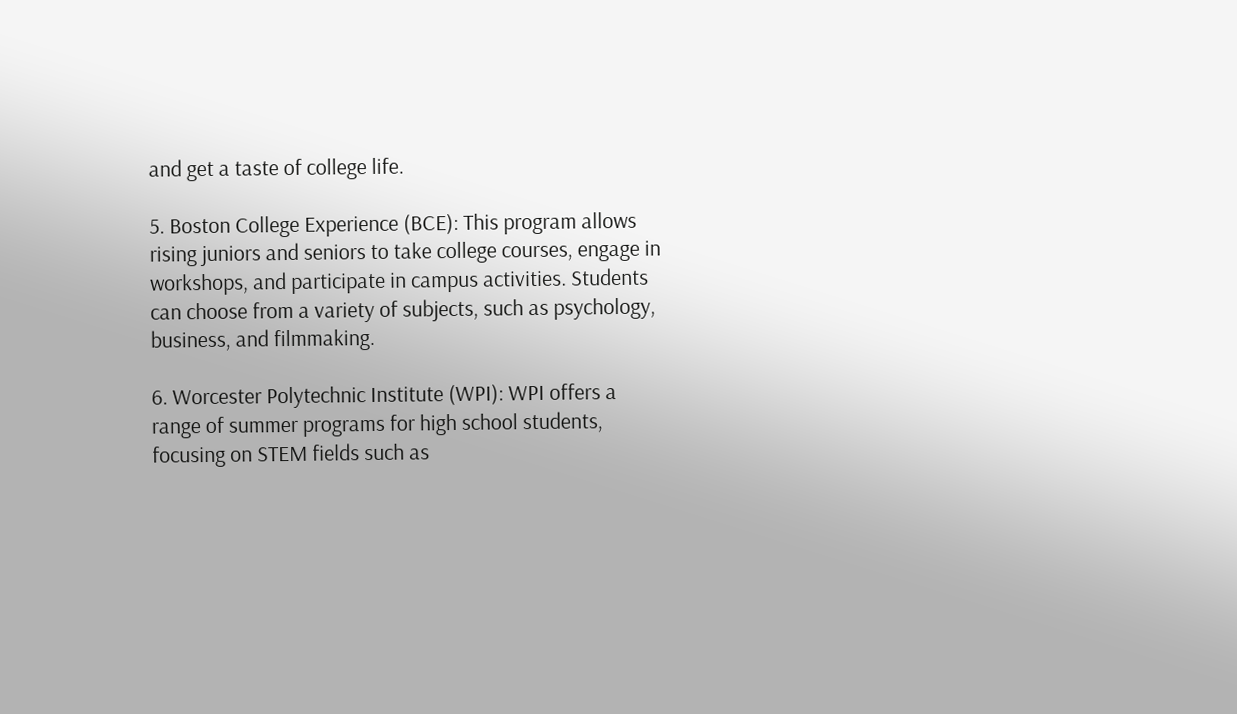and get a taste of college life.

5. Boston College Experience (BCE): This program allows rising juniors and seniors to take college courses, engage in workshops, and participate in campus activities. Students can choose from a variety of subjects, such as psychology, business, and filmmaking.

6. Worcester Polytechnic Institute (WPI): WPI offers a range of summer programs for high school students, focusing on STEM fields such as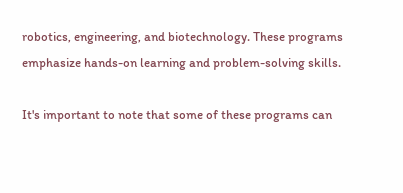robotics, engineering, and biotechnology. These programs emphasize hands-on learning and problem-solving skills.

It's important to note that some of these programs can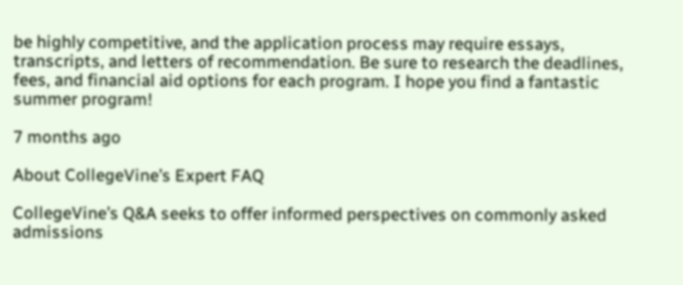be highly competitive, and the application process may require essays, transcripts, and letters of recommendation. Be sure to research the deadlines, fees, and financial aid options for each program. I hope you find a fantastic summer program!

7 months ago

About CollegeVine’s Expert FAQ

CollegeVine’s Q&A seeks to offer informed perspectives on commonly asked admissions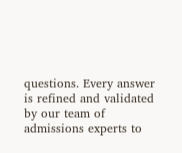questions. Every answer is refined and validated by our team of admissions experts to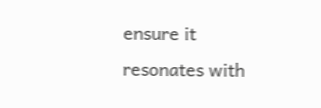ensure it resonates with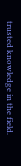trusted knowledge in the field.